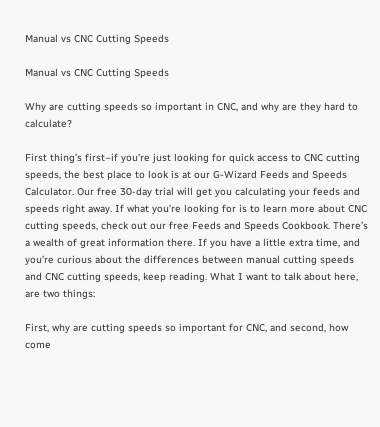Manual vs CNC Cutting Speeds

Manual vs CNC Cutting Speeds

Why are cutting speeds so important in CNC, and why are they hard to calculate?

First thing’s first–if you’re just looking for quick access to CNC cutting speeds, the best place to look is at our G-Wizard Feeds and Speeds Calculator. Our free 30-day trial will get you calculating your feeds and speeds right away. If what you’re looking for is to learn more about CNC cutting speeds, check out our free Feeds and Speeds Cookbook. There’s a wealth of great information there. If you have a little extra time, and you’re curious about the differences between manual cutting speeds and CNC cutting speeds, keep reading. What I want to talk about here, are two things:

First, why are cutting speeds so important for CNC, and second, how come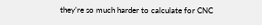they’re so much harder to calculate for CNC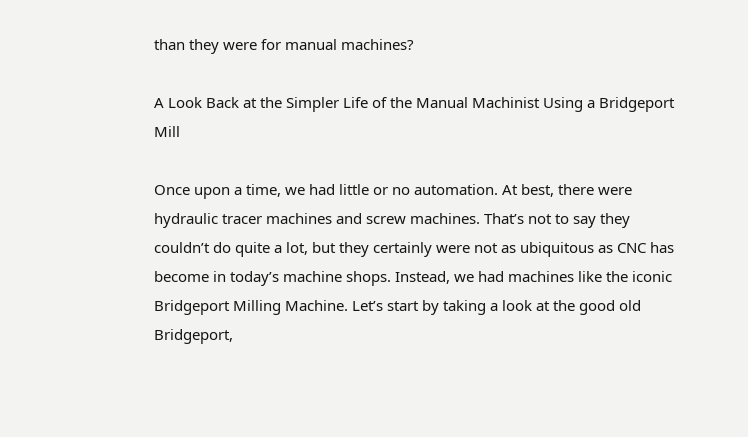than they were for manual machines?

A Look Back at the Simpler Life of the Manual Machinist Using a Bridgeport Mill

Once upon a time, we had little or no automation. At best, there were hydraulic tracer machines and screw machines. That’s not to say they couldn’t do quite a lot, but they certainly were not as ubiquitous as CNC has become in today’s machine shops. Instead, we had machines like the iconic Bridgeport Milling Machine. Let’s start by taking a look at the good old Bridgeport,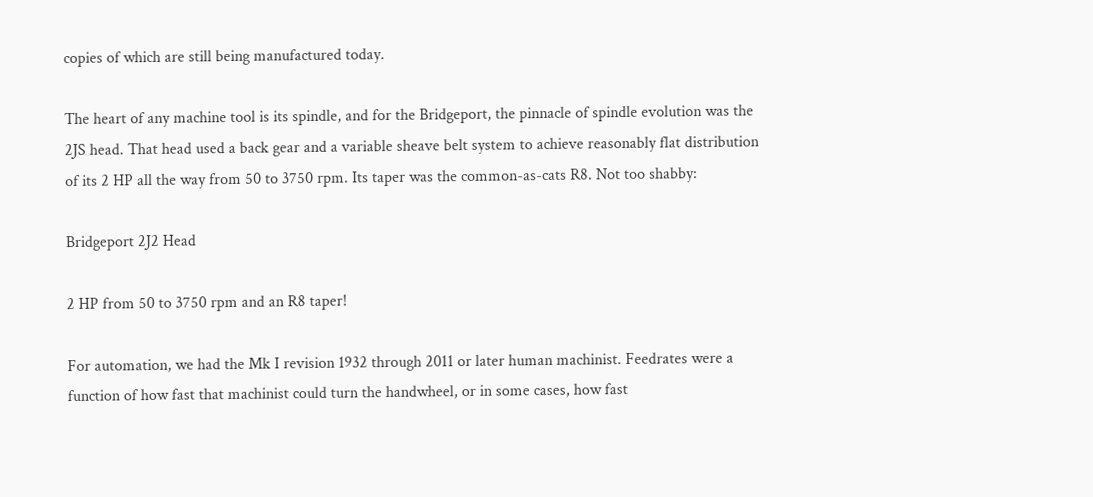copies of which are still being manufactured today.

The heart of any machine tool is its spindle, and for the Bridgeport, the pinnacle of spindle evolution was the 2JS head. That head used a back gear and a variable sheave belt system to achieve reasonably flat distribution of its 2 HP all the way from 50 to 3750 rpm. Its taper was the common-as-cats R8. Not too shabby:

Bridgeport 2J2 Head

2 HP from 50 to 3750 rpm and an R8 taper!

For automation, we had the Mk I revision 1932 through 2011 or later human machinist. Feedrates were a function of how fast that machinist could turn the handwheel, or in some cases, how fast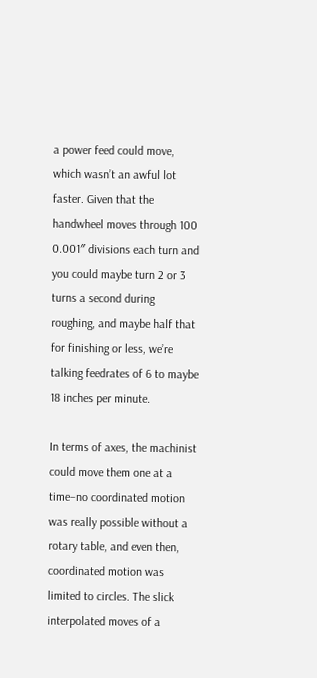a power feed could move, which wasn’t an awful lot faster. Given that the handwheel moves through 100 0.001″ divisions each turn and you could maybe turn 2 or 3 turns a second during roughing, and maybe half that for finishing or less, we’re talking feedrates of 6 to maybe 18 inches per minute.

In terms of axes, the machinist could move them one at a time–no coordinated motion was really possible without a rotary table, and even then, coordinated motion was limited to circles. The slick interpolated moves of a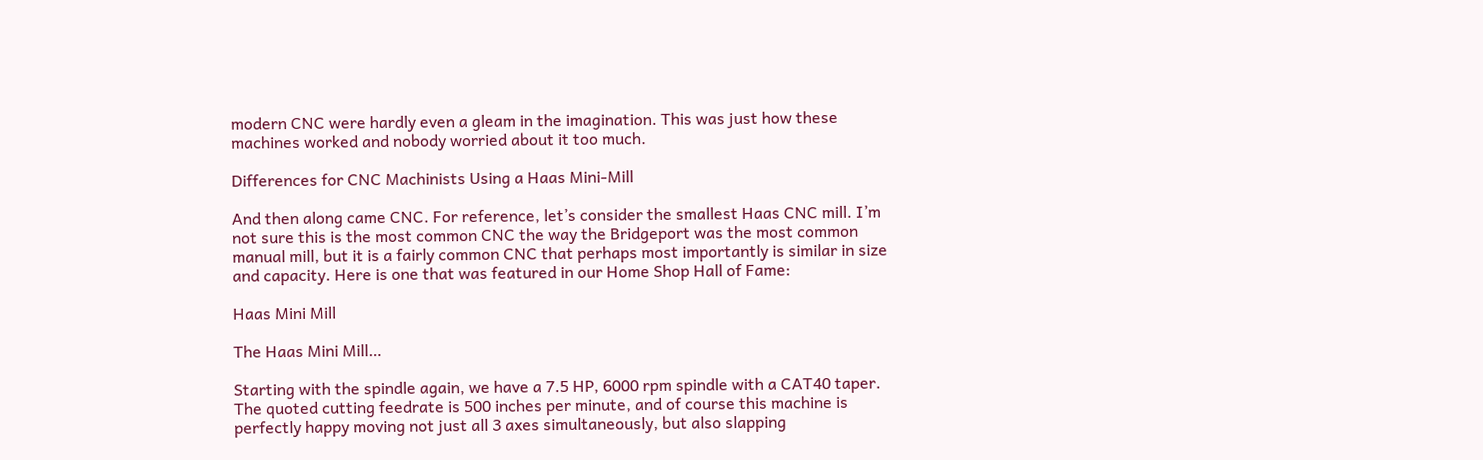modern CNC were hardly even a gleam in the imagination. This was just how these machines worked and nobody worried about it too much.

Differences for CNC Machinists Using a Haas Mini-Mill

And then along came CNC. For reference, let’s consider the smallest Haas CNC mill. I’m not sure this is the most common CNC the way the Bridgeport was the most common manual mill, but it is a fairly common CNC that perhaps most importantly is similar in size and capacity. Here is one that was featured in our Home Shop Hall of Fame:

Haas Mini Mill

The Haas Mini Mill…

Starting with the spindle again, we have a 7.5 HP, 6000 rpm spindle with a CAT40 taper. The quoted cutting feedrate is 500 inches per minute, and of course this machine is perfectly happy moving not just all 3 axes simultaneously, but also slapping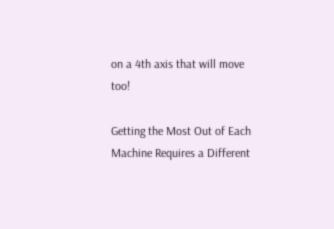on a 4th axis that will move too!

Getting the Most Out of Each Machine Requires a Different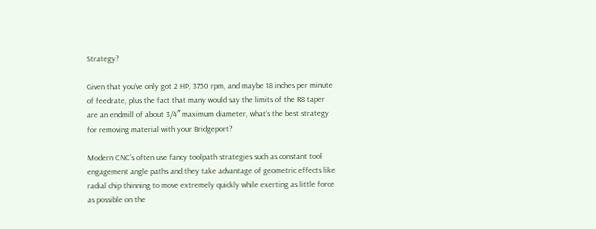Strategy?

Given that you’ve only got 2 HP, 3750 rpm, and maybe 18 inches per minute of feedrate, plus the fact that many would say the limits of the R8 taper are an endmill of about 3/4″ maximum diameter, what’s the best strategy for removing material with your Bridgeport?

Modern CNC’s often use fancy toolpath strategies such as constant tool engagement angle paths and they take advantage of geometric effects like radial chip thinning to move extremely quickly while exerting as little force as possible on the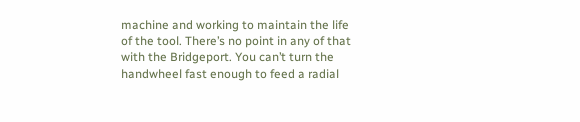machine and working to maintain the life of the tool. There’s no point in any of that with the Bridgeport. You can’t turn the handwheel fast enough to feed a radial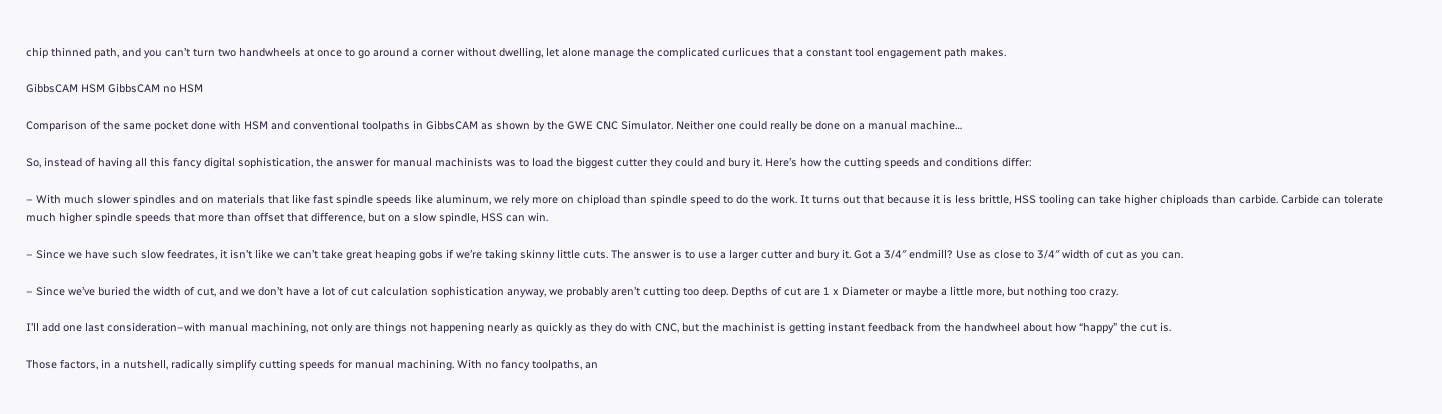chip thinned path, and you can’t turn two handwheels at once to go around a corner without dwelling, let alone manage the complicated curlicues that a constant tool engagement path makes.

GibbsCAM HSM GibbsCAM no HSM

Comparison of the same pocket done with HSM and conventional toolpaths in GibbsCAM as shown by the GWE CNC Simulator. Neither one could really be done on a manual machine…

So, instead of having all this fancy digital sophistication, the answer for manual machinists was to load the biggest cutter they could and bury it. Here’s how the cutting speeds and conditions differ:

– With much slower spindles and on materials that like fast spindle speeds like aluminum, we rely more on chipload than spindle speed to do the work. It turns out that because it is less brittle, HSS tooling can take higher chiploads than carbide. Carbide can tolerate much higher spindle speeds that more than offset that difference, but on a slow spindle, HSS can win.

– Since we have such slow feedrates, it isn’t like we can’t take great heaping gobs if we’re taking skinny little cuts. The answer is to use a larger cutter and bury it. Got a 3/4″ endmill? Use as close to 3/4″ width of cut as you can.

– Since we’ve buried the width of cut, and we don’t have a lot of cut calculation sophistication anyway, we probably aren’t cutting too deep. Depths of cut are 1 x Diameter or maybe a little more, but nothing too crazy.

I’ll add one last consideration–with manual machining, not only are things not happening nearly as quickly as they do with CNC, but the machinist is getting instant feedback from the handwheel about how “happy” the cut is.

Those factors, in a nutshell, radically simplify cutting speeds for manual machining. With no fancy toolpaths, an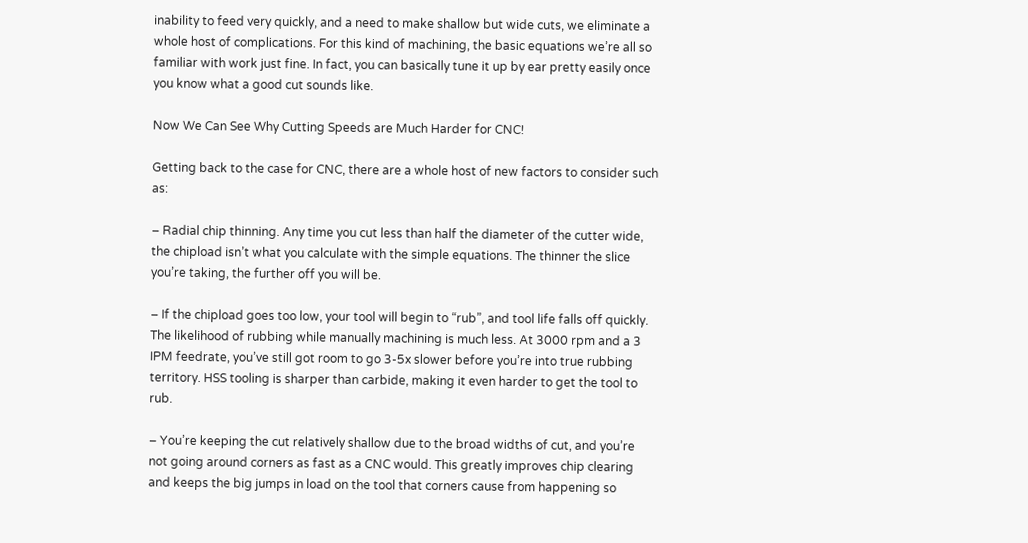inability to feed very quickly, and a need to make shallow but wide cuts, we eliminate a whole host of complications. For this kind of machining, the basic equations we’re all so familiar with work just fine. In fact, you can basically tune it up by ear pretty easily once you know what a good cut sounds like.

Now We Can See Why Cutting Speeds are Much Harder for CNC!

Getting back to the case for CNC, there are a whole host of new factors to consider such as:

– Radial chip thinning. Any time you cut less than half the diameter of the cutter wide, the chipload isn’t what you calculate with the simple equations. The thinner the slice you’re taking, the further off you will be.

– If the chipload goes too low, your tool will begin to “rub”, and tool life falls off quickly. The likelihood of rubbing while manually machining is much less. At 3000 rpm and a 3 IPM feedrate, you’ve still got room to go 3-5x slower before you’re into true rubbing territory. HSS tooling is sharper than carbide, making it even harder to get the tool to rub.

– You’re keeping the cut relatively shallow due to the broad widths of cut, and you’re not going around corners as fast as a CNC would. This greatly improves chip clearing and keeps the big jumps in load on the tool that corners cause from happening so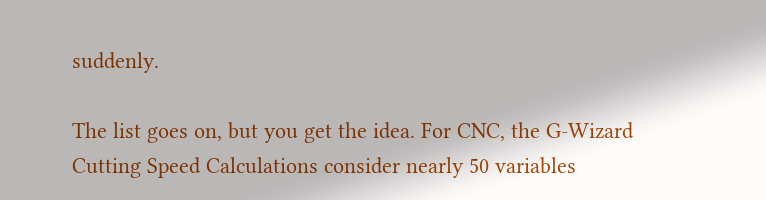suddenly.

The list goes on, but you get the idea. For CNC, the G-Wizard Cutting Speed Calculations consider nearly 50 variables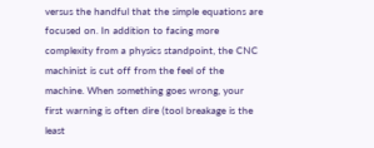versus the handful that the simple equations are focused on. In addition to facing more complexity from a physics standpoint, the CNC machinist is cut off from the feel of the machine. When something goes wrong, your first warning is often dire (tool breakage is the least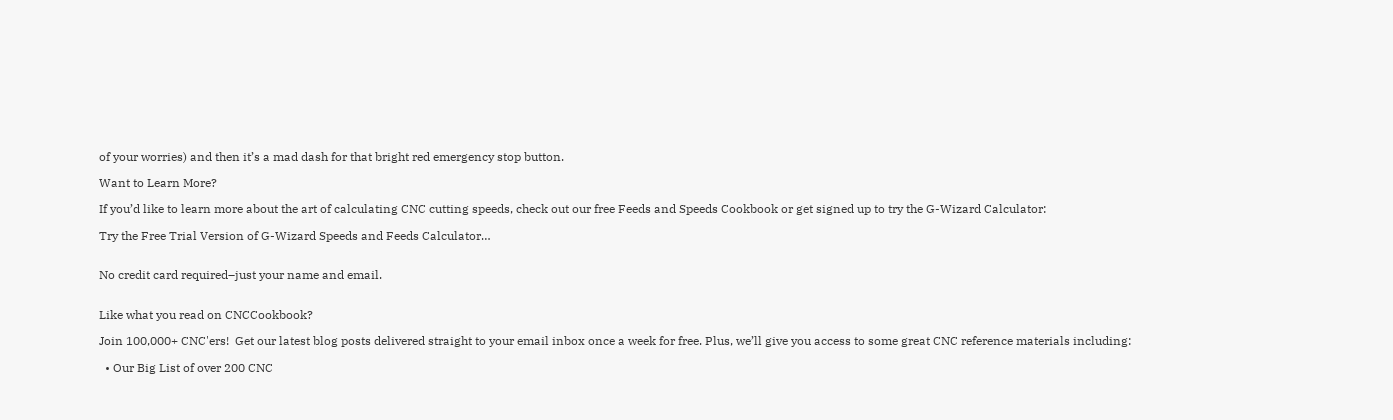of your worries) and then it’s a mad dash for that bright red emergency stop button.

Want to Learn More?

If you’d like to learn more about the art of calculating CNC cutting speeds, check out our free Feeds and Speeds Cookbook or get signed up to try the G-Wizard Calculator:

Try the Free Trial Version of G-Wizard Speeds and Feeds Calculator…


No credit card required–just your name and email.


Like what you read on CNCCookbook?

Join 100,000+ CNC'ers!  Get our latest blog posts delivered straight to your email inbox once a week for free. Plus, we’ll give you access to some great CNC reference materials including:

  • Our Big List of over 200 CNC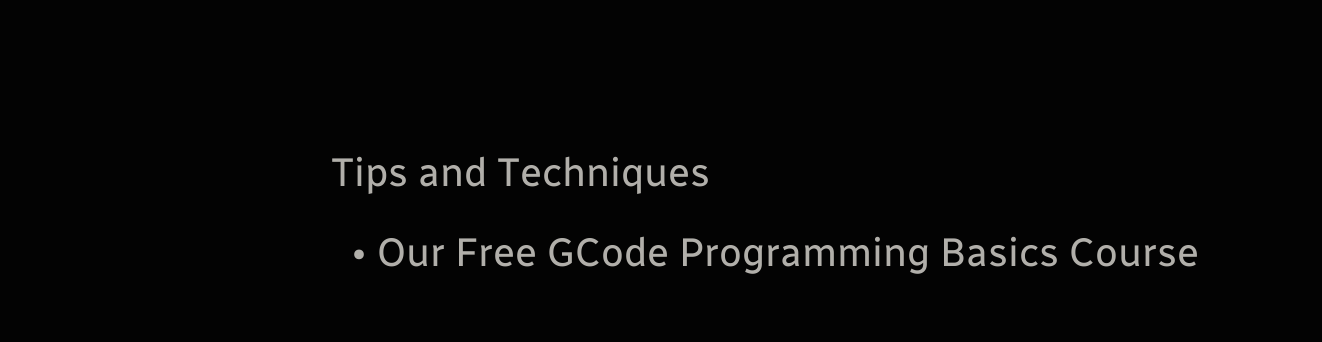Tips and Techniques
  • Our Free GCode Programming Basics Course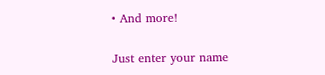• And more!

Just enter your name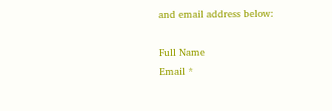and email address below:

Full Name
Email *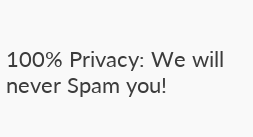100% Privacy: We will never Spam you!